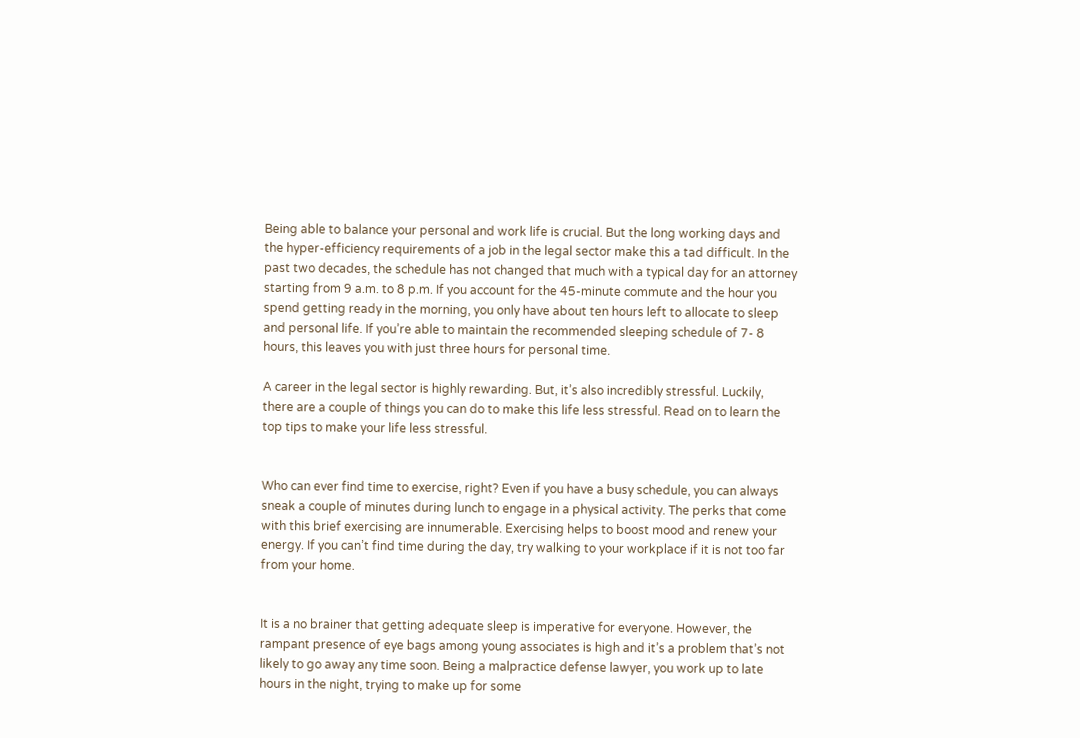Being able to balance your personal and work life is crucial. But the long working days and the hyper-efficiency requirements of a job in the legal sector make this a tad difficult. In the past two decades, the schedule has not changed that much with a typical day for an attorney starting from 9 a.m. to 8 p.m. If you account for the 45-minute commute and the hour you spend getting ready in the morning, you only have about ten hours left to allocate to sleep and personal life. If you’re able to maintain the recommended sleeping schedule of 7- 8 hours, this leaves you with just three hours for personal time.

A career in the legal sector is highly rewarding. But, it’s also incredibly stressful. Luckily, there are a couple of things you can do to make this life less stressful. Read on to learn the top tips to make your life less stressful.


Who can ever find time to exercise, right? Even if you have a busy schedule, you can always sneak a couple of minutes during lunch to engage in a physical activity. The perks that come with this brief exercising are innumerable. Exercising helps to boost mood and renew your energy. If you can’t find time during the day, try walking to your workplace if it is not too far from your home.


It is a no brainer that getting adequate sleep is imperative for everyone. However, the rampant presence of eye bags among young associates is high and it’s a problem that’s not likely to go away any time soon. Being a malpractice defense lawyer, you work up to late hours in the night, trying to make up for some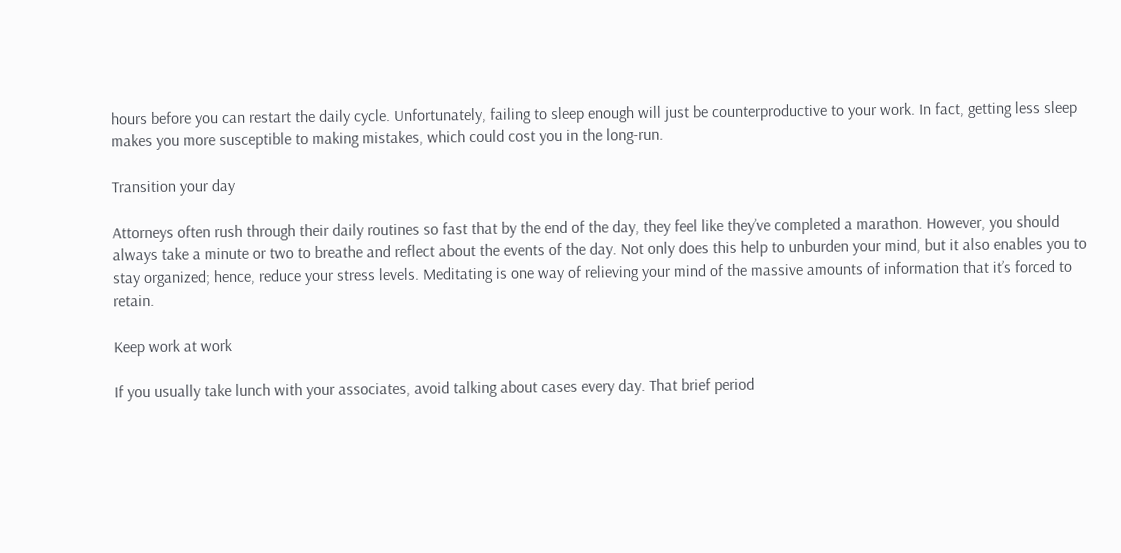hours before you can restart the daily cycle. Unfortunately, failing to sleep enough will just be counterproductive to your work. In fact, getting less sleep makes you more susceptible to making mistakes, which could cost you in the long-run.

Transition your day

Attorneys often rush through their daily routines so fast that by the end of the day, they feel like they’ve completed a marathon. However, you should always take a minute or two to breathe and reflect about the events of the day. Not only does this help to unburden your mind, but it also enables you to stay organized; hence, reduce your stress levels. Meditating is one way of relieving your mind of the massive amounts of information that it’s forced to retain.

Keep work at work

If you usually take lunch with your associates, avoid talking about cases every day. That brief period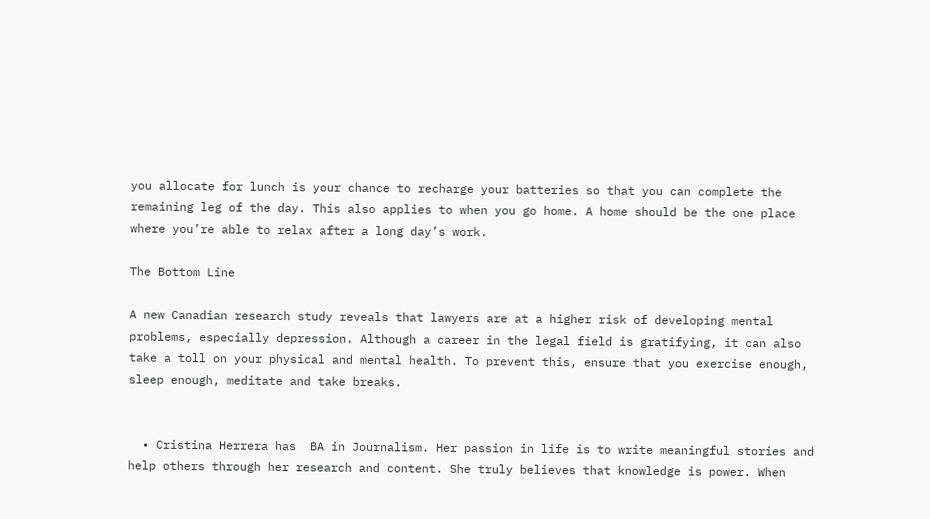you allocate for lunch is your chance to recharge your batteries so that you can complete the remaining leg of the day. This also applies to when you go home. A home should be the one place where you’re able to relax after a long day’s work.

The Bottom Line

A new Canadian research study reveals that lawyers are at a higher risk of developing mental problems, especially depression. Although a career in the legal field is gratifying, it can also take a toll on your physical and mental health. To prevent this, ensure that you exercise enough, sleep enough, meditate and take breaks.


  • Cristina Herrera has  BA in Journalism. Her passion in life is to write meaningful stories and help others through her research and content. She truly believes that knowledge is power. When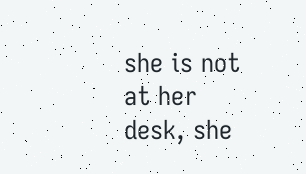she is not at her desk, she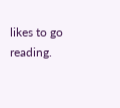likes to go reading.